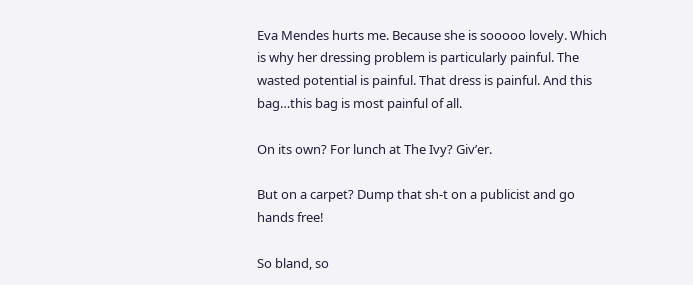Eva Mendes hurts me. Because she is sooooo lovely. Which is why her dressing problem is particularly painful. The wasted potential is painful. That dress is painful. And this bag…this bag is most painful of all.

On its own? For lunch at The Ivy? Giv’er.

But on a carpet? Dump that sh-t on a publicist and go hands free!

So bland, so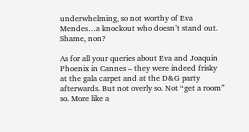underwhelming, so not worthy of Eva Mendes…a knockout who doesn’t stand out. Shame, non?

As for all your queries about Eva and Joaquin Phoenix in Cannes – they were indeed frisky at the gala carpet and at the D&G party afterwards. But not overly so. Not “get a room” so. More like a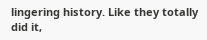lingering history. Like they totally did it,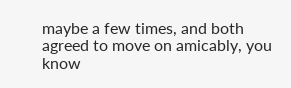maybe a few times, and both agreed to move on amicably, you know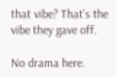that vibe? That’s the vibe they gave off.

No drama here.